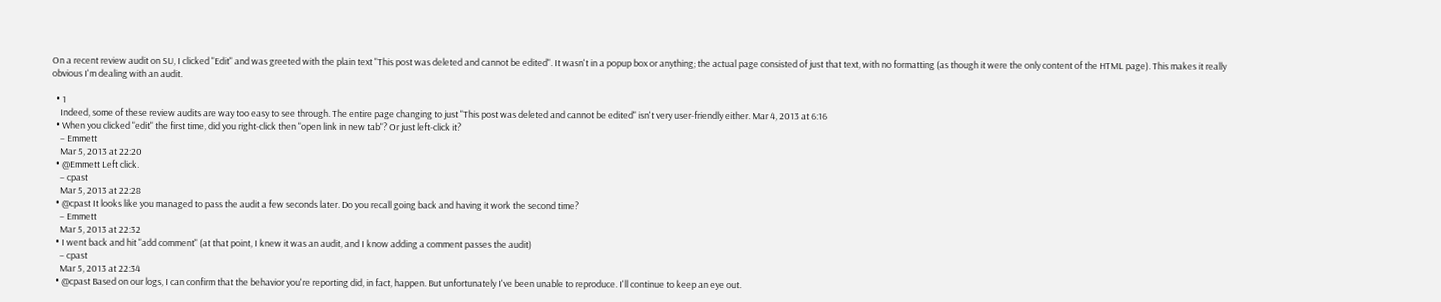On a recent review audit on SU, I clicked "Edit" and was greeted with the plain text "This post was deleted and cannot be edited". It wasn't in a popup box or anything; the actual page consisted of just that text, with no formatting (as though it were the only content of the HTML page). This makes it really obvious I'm dealing with an audit.

  • 1
    Indeed, some of these review audits are way too easy to see through. The entire page changing to just "This post was deleted and cannot be edited" isn't very user-friendly either. Mar 4, 2013 at 6:16
  • When you clicked "edit" the first time, did you right-click then "open link in new tab"? Or just left-click it?
    – Emmett
    Mar 5, 2013 at 22:20
  • @Emmett Left click.
    – cpast
    Mar 5, 2013 at 22:28
  • @cpast It looks like you managed to pass the audit a few seconds later. Do you recall going back and having it work the second time?
    – Emmett
    Mar 5, 2013 at 22:32
  • I went back and hit "add comment" (at that point, I knew it was an audit, and I know adding a comment passes the audit)
    – cpast
    Mar 5, 2013 at 22:34
  • @cpast Based on our logs, I can confirm that the behavior you're reporting did, in fact, happen. But unfortunately I've been unable to reproduce. I'll continue to keep an eye out.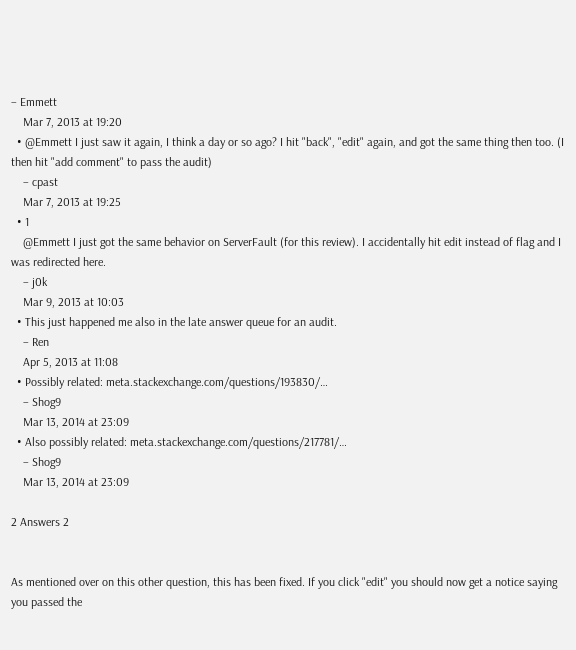– Emmett
    Mar 7, 2013 at 19:20
  • @Emmett I just saw it again, I think a day or so ago? I hit "back", "edit" again, and got the same thing then too. (I then hit "add comment" to pass the audit)
    – cpast
    Mar 7, 2013 at 19:25
  • 1
    @Emmett I just got the same behavior on ServerFault (for this review). I accidentally hit edit instead of flag and I was redirected here.
    – j0k
    Mar 9, 2013 at 10:03
  • This just happened me also in the late answer queue for an audit.
    – Ren
    Apr 5, 2013 at 11:08
  • Possibly related: meta.stackexchange.com/questions/193830/…
    – Shog9
    Mar 13, 2014 at 23:09
  • Also possibly related: meta.stackexchange.com/questions/217781/…
    – Shog9
    Mar 13, 2014 at 23:09

2 Answers 2


As mentioned over on this other question, this has been fixed. If you click "edit" you should now get a notice saying you passed the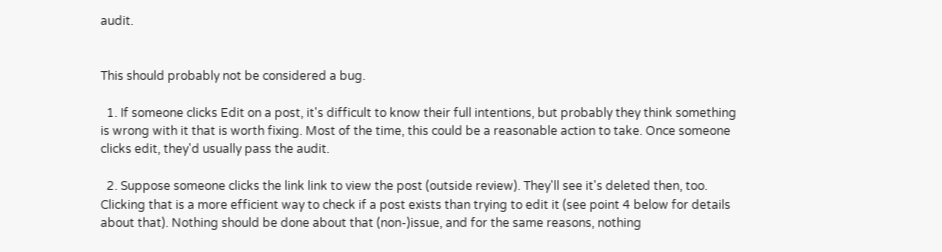audit.


This should probably not be considered a bug.

  1. If someone clicks Edit on a post, it's difficult to know their full intentions, but probably they think something is wrong with it that is worth fixing. Most of the time, this could be a reasonable action to take. Once someone clicks edit, they'd usually pass the audit.

  2. Suppose someone clicks the link link to view the post (outside review). They'll see it's deleted then, too. Clicking that is a more efficient way to check if a post exists than trying to edit it (see point 4 below for details about that). Nothing should be done about that (non-)issue, and for the same reasons, nothing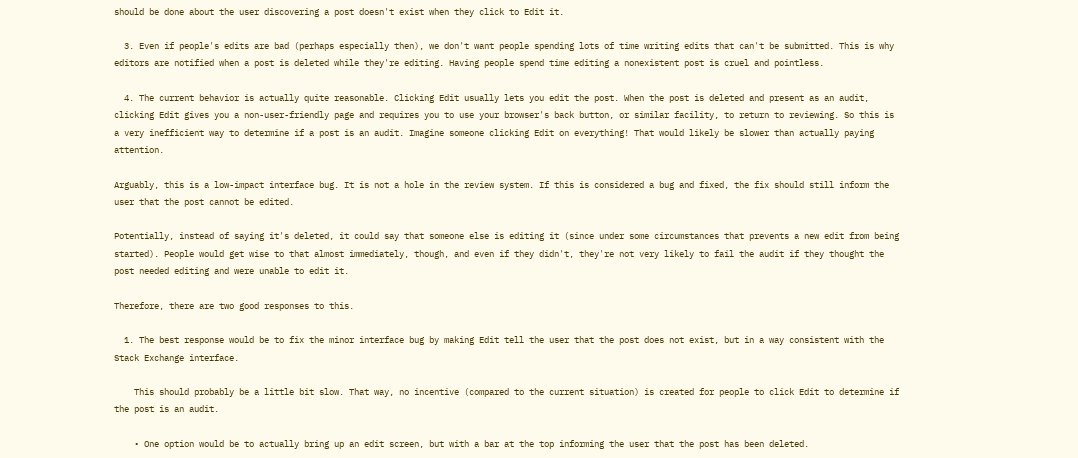should be done about the user discovering a post doesn't exist when they click to Edit it.

  3. Even if people's edits are bad (perhaps especially then), we don't want people spending lots of time writing edits that can't be submitted. This is why editors are notified when a post is deleted while they're editing. Having people spend time editing a nonexistent post is cruel and pointless.

  4. The current behavior is actually quite reasonable. Clicking Edit usually lets you edit the post. When the post is deleted and present as an audit, clicking Edit gives you a non-user-friendly page and requires you to use your browser's back button, or similar facility, to return to reviewing. So this is a very inefficient way to determine if a post is an audit. Imagine someone clicking Edit on everything! That would likely be slower than actually paying attention.

Arguably, this is a low-impact interface bug. It is not a hole in the review system. If this is considered a bug and fixed, the fix should still inform the user that the post cannot be edited.

Potentially, instead of saying it's deleted, it could say that someone else is editing it (since under some circumstances that prevents a new edit from being started). People would get wise to that almost immediately, though, and even if they didn't, they're not very likely to fail the audit if they thought the post needed editing and were unable to edit it.

Therefore, there are two good responses to this.

  1. The best response would be to fix the minor interface bug by making Edit tell the user that the post does not exist, but in a way consistent with the Stack Exchange interface.

    This should probably be a little bit slow. That way, no incentive (compared to the current situation) is created for people to click Edit to determine if the post is an audit.

    • One option would be to actually bring up an edit screen, but with a bar at the top informing the user that the post has been deleted.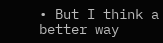• But I think a better way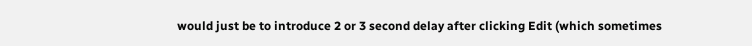would just be to introduce 2 or 3 second delay after clicking Edit (which sometimes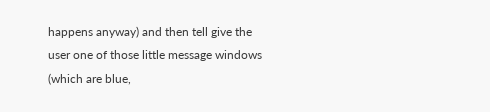happens anyway) and then tell give the user one of those little message windows (which are blue,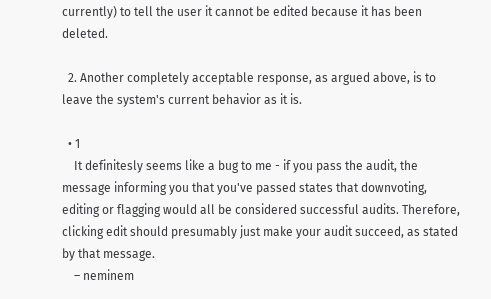currently) to tell the user it cannot be edited because it has been deleted.

  2. Another completely acceptable response, as argued above, is to leave the system's current behavior as it is.

  • 1
    It definitesly seems like a bug to me - if you pass the audit, the message informing you that you've passed states that downvoting, editing or flagging would all be considered successful audits. Therefore, clicking edit should presumably just make your audit succeed, as stated by that message.
    – neminem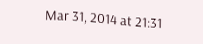Mar 31, 2014 at 21:31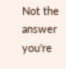Not the answer you're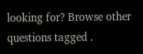looking for? Browse other questions tagged .